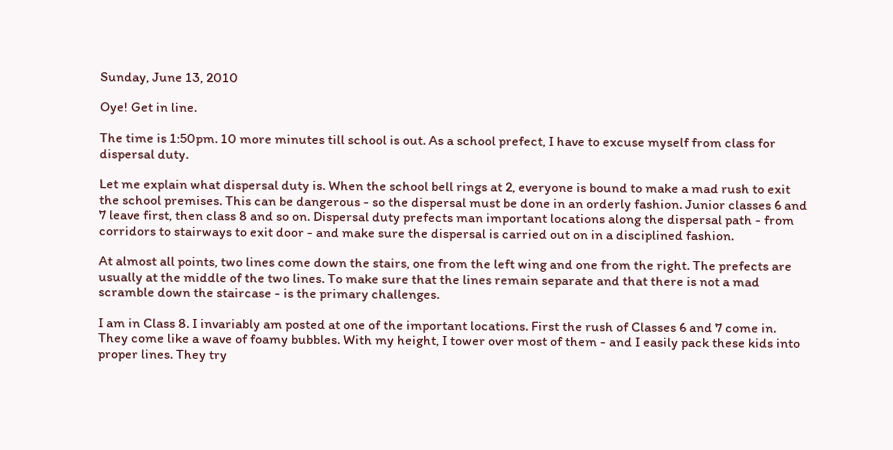Sunday, June 13, 2010

Oye! Get in line.

The time is 1:50pm. 10 more minutes till school is out. As a school prefect, I have to excuse myself from class for dispersal duty.

Let me explain what dispersal duty is. When the school bell rings at 2, everyone is bound to make a mad rush to exit the school premises. This can be dangerous - so the dispersal must be done in an orderly fashion. Junior classes 6 and 7 leave first, then class 8 and so on. Dispersal duty prefects man important locations along the dispersal path - from corridors to stairways to exit door - and make sure the dispersal is carried out on in a disciplined fashion.

At almost all points, two lines come down the stairs, one from the left wing and one from the right. The prefects are usually at the middle of the two lines. To make sure that the lines remain separate and that there is not a mad scramble down the staircase - is the primary challenges.

I am in Class 8. I invariably am posted at one of the important locations. First the rush of Classes 6 and 7 come in. They come like a wave of foamy bubbles. With my height, I tower over most of them - and I easily pack these kids into proper lines. They try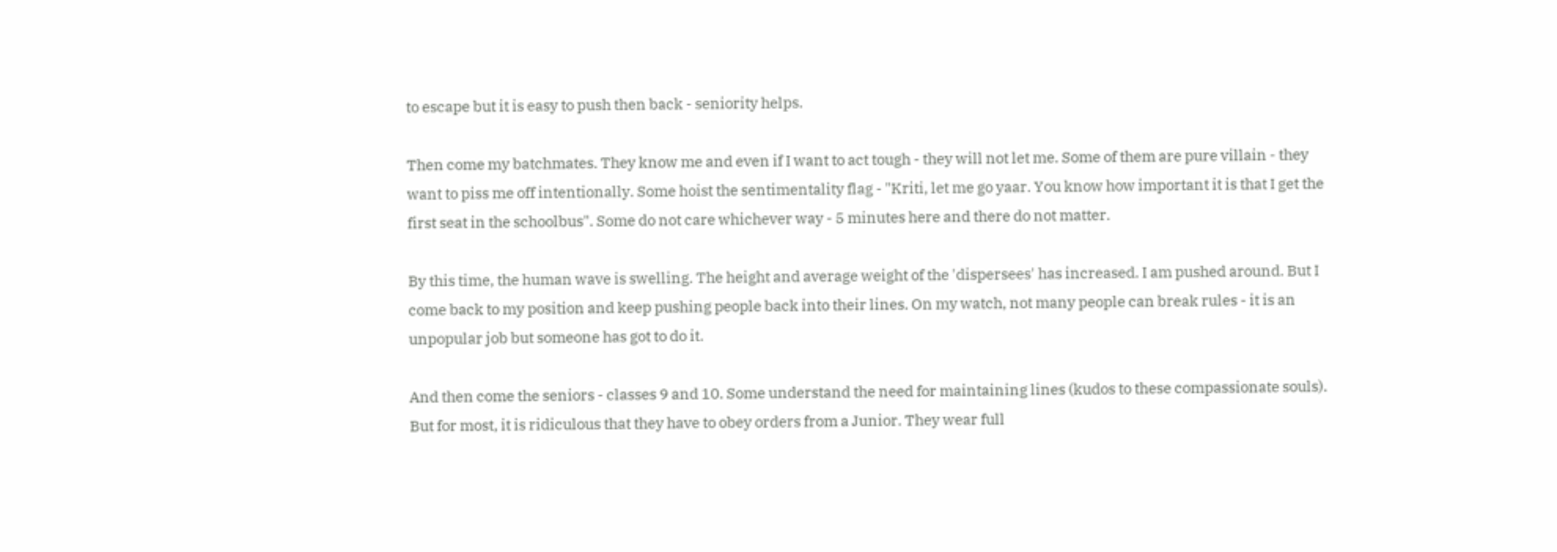to escape but it is easy to push then back - seniority helps.

Then come my batchmates. They know me and even if I want to act tough - they will not let me. Some of them are pure villain - they want to piss me off intentionally. Some hoist the sentimentality flag - "Kriti, let me go yaar. You know how important it is that I get the first seat in the schoolbus". Some do not care whichever way - 5 minutes here and there do not matter.

By this time, the human wave is swelling. The height and average weight of the 'dispersees' has increased. I am pushed around. But I come back to my position and keep pushing people back into their lines. On my watch, not many people can break rules - it is an unpopular job but someone has got to do it.

And then come the seniors - classes 9 and 10. Some understand the need for maintaining lines (kudos to these compassionate souls). But for most, it is ridiculous that they have to obey orders from a Junior. They wear full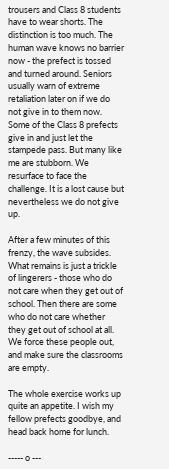trousers and Class 8 students have to wear shorts. The distinction is too much. The human wave knows no barrier now - the prefect is tossed and turned around. Seniors usually warn of extreme retaliation later on if we do not give in to them now. Some of the Class 8 prefects give in and just let the stampede pass. But many like me are stubborn. We resurface to face the challenge. It is a lost cause but nevertheless we do not give up.

After a few minutes of this frenzy, the wave subsides. What remains is just a trickle of lingerers - those who do not care when they get out of school. Then there are some who do not care whether they get out of school at all. We force these people out, and make sure the classrooms are empty.

The whole exercise works up quite an appetite. I wish my fellow prefects goodbye, and head back home for lunch.

----- o ---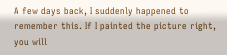A few days back, I suddenly happened to remember this. If I painted the picture right, you will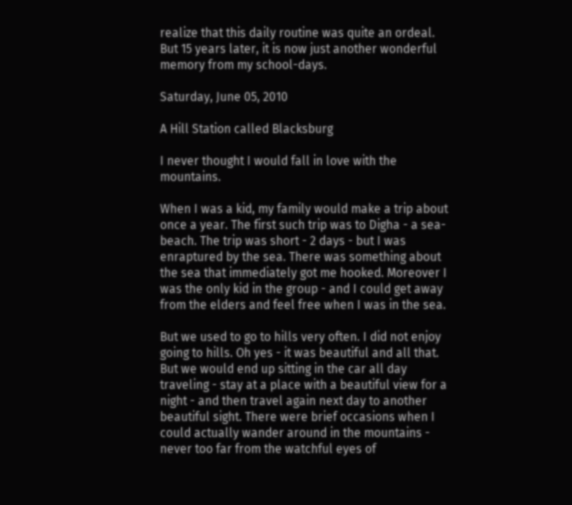realize that this daily routine was quite an ordeal. But 15 years later, it is now just another wonderful memory from my school-days.

Saturday, June 05, 2010

A Hill Station called Blacksburg

I never thought I would fall in love with the mountains.

When I was a kid, my family would make a trip about once a year. The first such trip was to Digha - a sea-beach. The trip was short - 2 days - but I was enraptured by the sea. There was something about the sea that immediately got me hooked. Moreover I was the only kid in the group - and I could get away from the elders and feel free when I was in the sea.

But we used to go to hills very often. I did not enjoy going to hills. Oh yes - it was beautiful and all that. But we would end up sitting in the car all day traveling - stay at a place with a beautiful view for a night - and then travel again next day to another beautiful sight. There were brief occasions when I could actually wander around in the mountains - never too far from the watchful eyes of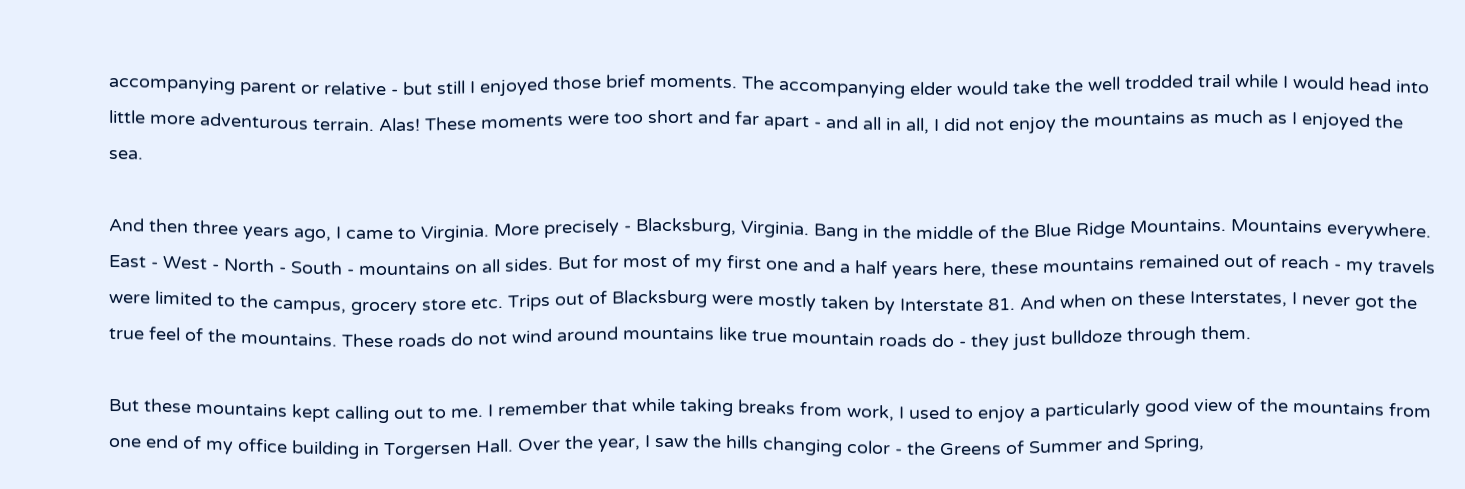accompanying parent or relative - but still I enjoyed those brief moments. The accompanying elder would take the well trodded trail while I would head into little more adventurous terrain. Alas! These moments were too short and far apart - and all in all, I did not enjoy the mountains as much as I enjoyed the sea.

And then three years ago, I came to Virginia. More precisely - Blacksburg, Virginia. Bang in the middle of the Blue Ridge Mountains. Mountains everywhere. East - West - North - South - mountains on all sides. But for most of my first one and a half years here, these mountains remained out of reach - my travels were limited to the campus, grocery store etc. Trips out of Blacksburg were mostly taken by Interstate 81. And when on these Interstates, I never got the true feel of the mountains. These roads do not wind around mountains like true mountain roads do - they just bulldoze through them.

But these mountains kept calling out to me. I remember that while taking breaks from work, I used to enjoy a particularly good view of the mountains from one end of my office building in Torgersen Hall. Over the year, I saw the hills changing color - the Greens of Summer and Spring,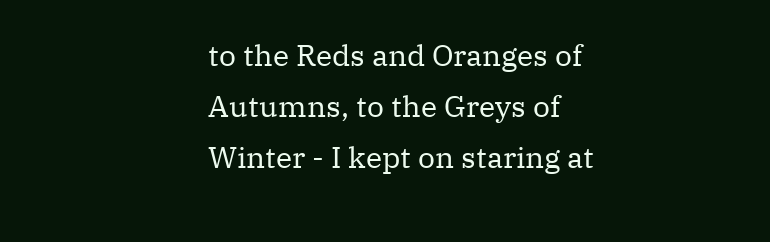to the Reds and Oranges of Autumns, to the Greys of Winter - I kept on staring at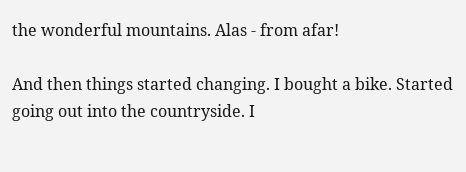the wonderful mountains. Alas - from afar!

And then things started changing. I bought a bike. Started going out into the countryside. I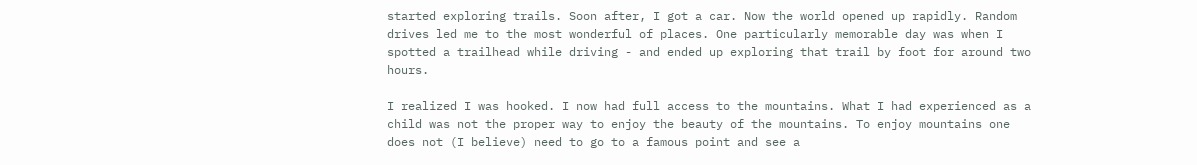started exploring trails. Soon after, I got a car. Now the world opened up rapidly. Random drives led me to the most wonderful of places. One particularly memorable day was when I spotted a trailhead while driving - and ended up exploring that trail by foot for around two hours.

I realized I was hooked. I now had full access to the mountains. What I had experienced as a child was not the proper way to enjoy the beauty of the mountains. To enjoy mountains one does not (I believe) need to go to a famous point and see a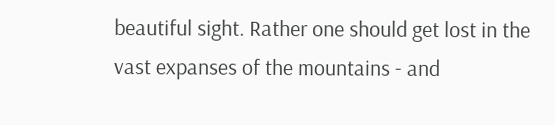beautiful sight. Rather one should get lost in the vast expanses of the mountains - and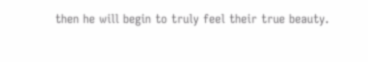then he will begin to truly feel their true beauty.